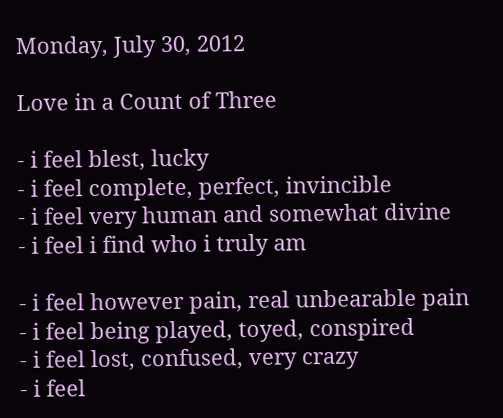Monday, July 30, 2012

Love in a Count of Three

- i feel blest, lucky
- i feel complete, perfect, invincible
- i feel very human and somewhat divine
- i feel i find who i truly am

- i feel however pain, real unbearable pain
- i feel being played, toyed, conspired
- i feel lost, confused, very crazy
- i feel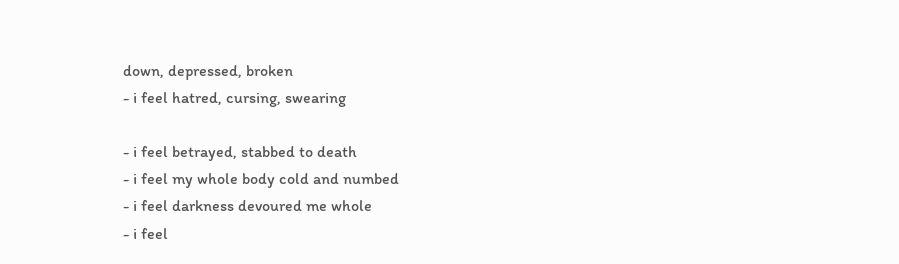down, depressed, broken
- i feel hatred, cursing, swearing

- i feel betrayed, stabbed to death
- i feel my whole body cold and numbed
- i feel darkness devoured me whole
- i feel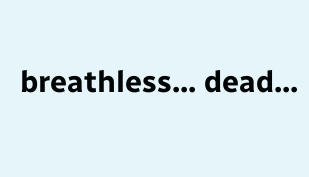breathless... dead...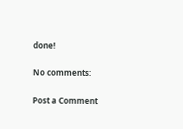done!

No comments:

Post a Comment